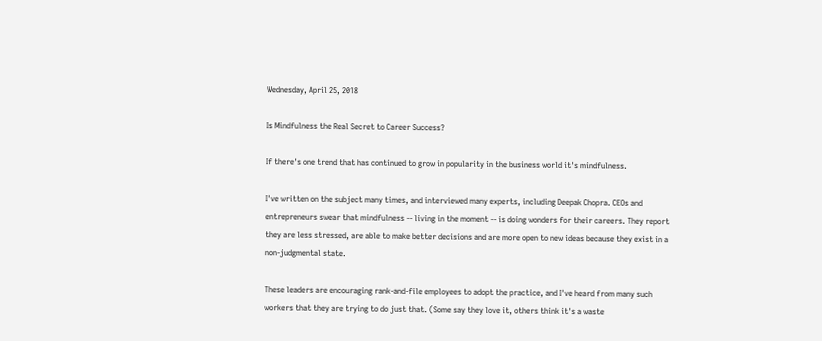Wednesday, April 25, 2018

Is Mindfulness the Real Secret to Career Success?

If there's one trend that has continued to grow in popularity in the business world it's mindfulness.

I've written on the subject many times, and interviewed many experts, including Deepak Chopra. CEOs and entrepreneurs swear that mindfulness -- living in the moment -- is doing wonders for their careers. They report they are less stressed, are able to make better decisions and are more open to new ideas because they exist in a non-judgmental state.

These leaders are encouraging rank-and-file employees to adopt the practice, and I've heard from many such workers that they are trying to do just that. (Some say they love it, others think it's a waste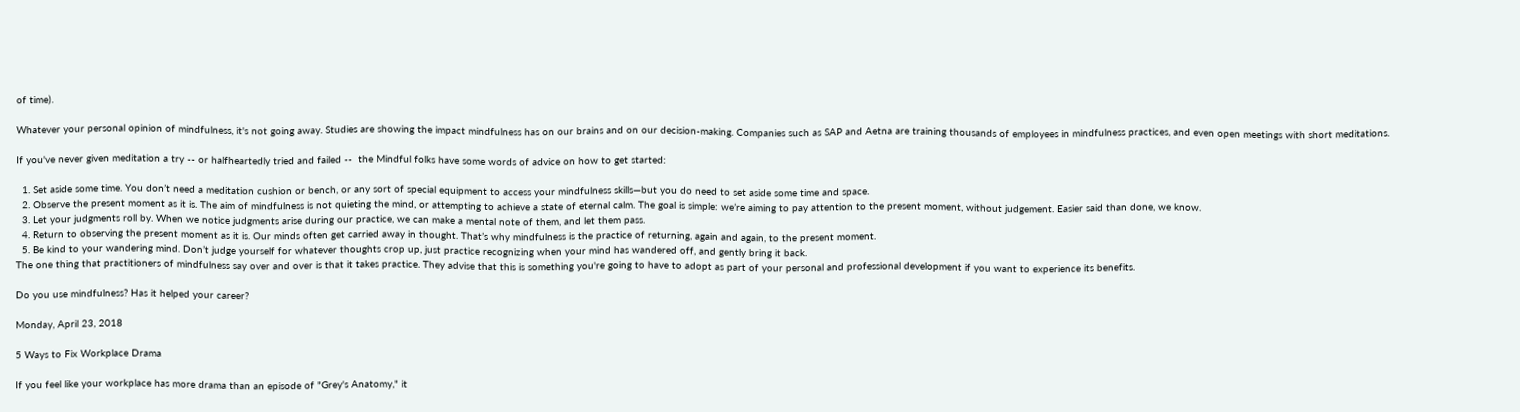of time).

Whatever your personal opinion of mindfulness, it's not going away. Studies are showing the impact mindfulness has on our brains and on our decision-making. Companies such as SAP and Aetna are training thousands of employees in mindfulness practices, and even open meetings with short meditations.

If you've never given meditation a try -- or halfheartedly tried and failed --  the Mindful folks have some words of advice on how to get started:

  1. Set aside some time. You don’t need a meditation cushion or bench, or any sort of special equipment to access your mindfulness skills—but you do need to set aside some time and space.
  2. Observe the present moment as it is. The aim of mindfulness is not quieting the mind, or attempting to achieve a state of eternal calm. The goal is simple: we’re aiming to pay attention to the present moment, without judgement. Easier said than done, we know.
  3. Let your judgments roll by. When we notice judgments arise during our practice, we can make a mental note of them, and let them pass.
  4. Return to observing the present moment as it is. Our minds often get carried away in thought. That’s why mindfulness is the practice of returning, again and again, to the present moment.
  5. Be kind to your wandering mind. Don’t judge yourself for whatever thoughts crop up, just practice recognizing when your mind has wandered off, and gently bring it back.
The one thing that practitioners of mindfulness say over and over is that it takes practice. They advise that this is something you're going to have to adopt as part of your personal and professional development if you want to experience its benefits.

Do you use mindfulness? Has it helped your career?

Monday, April 23, 2018

5 Ways to Fix Workplace Drama

If you feel like your workplace has more drama than an episode of "Grey's Anatomy," it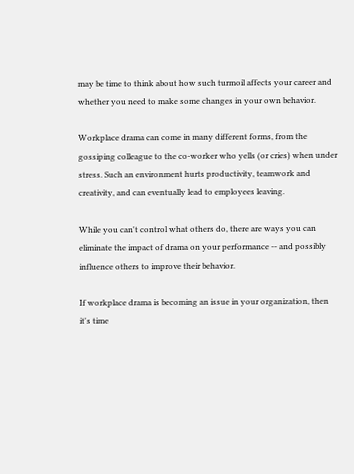may be time to think about how such turmoil affects your career and whether you need to make some changes in your own behavior.

Workplace drama can come in many different forms, from the gossiping colleague to the co-worker who yells (or cries) when under stress. Such an environment hurts productivity, teamwork and creativity, and can eventually lead to employees leaving.

While you can't control what others do, there are ways you can eliminate the impact of drama on your performance -- and possibly influence others to improve their behavior.

If workplace drama is becoming an issue in your organization, then it's time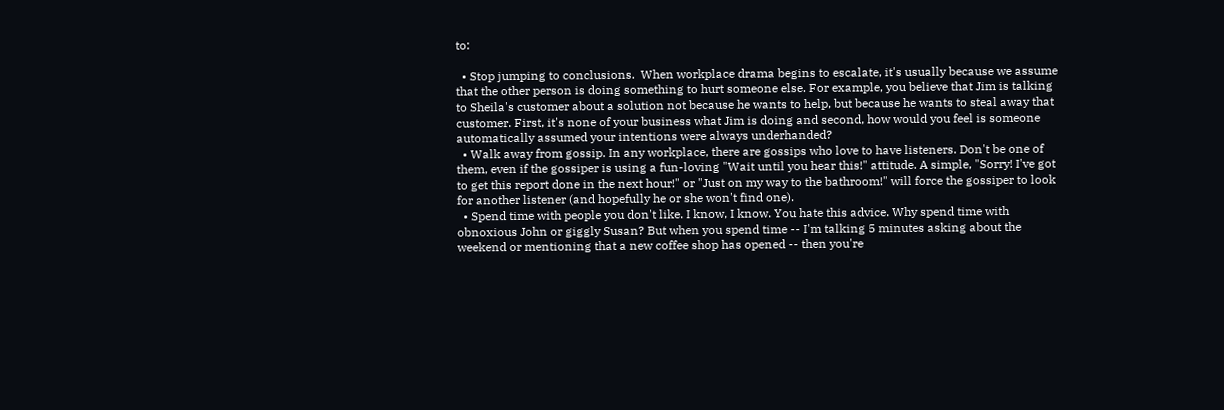to:

  • Stop jumping to conclusions.  When workplace drama begins to escalate, it's usually because we assume that the other person is doing something to hurt someone else. For example, you believe that Jim is talking to Sheila's customer about a solution not because he wants to help, but because he wants to steal away that customer. First, it's none of your business what Jim is doing and second, how would you feel is someone automatically assumed your intentions were always underhanded?
  • Walk away from gossip. In any workplace, there are gossips who love to have listeners. Don't be one of them, even if the gossiper is using a fun-loving "Wait until you hear this!" attitude. A simple, "Sorry! I've got to get this report done in the next hour!" or "Just on my way to the bathroom!" will force the gossiper to look for another listener (and hopefully he or she won't find one).
  • Spend time with people you don't like. I know, I know. You hate this advice. Why spend time with obnoxious John or giggly Susan? But when you spend time -- I'm talking 5 minutes asking about the weekend or mentioning that a new coffee shop has opened -- then you're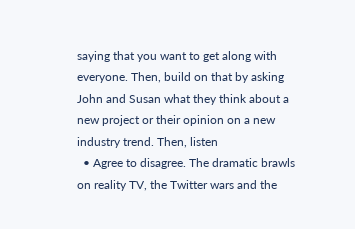saying that you want to get along with everyone. Then, build on that by asking John and Susan what they think about a new project or their opinion on a new industry trend. Then, listen
  • Agree to disagree. The dramatic brawls on reality TV, the Twitter wars and the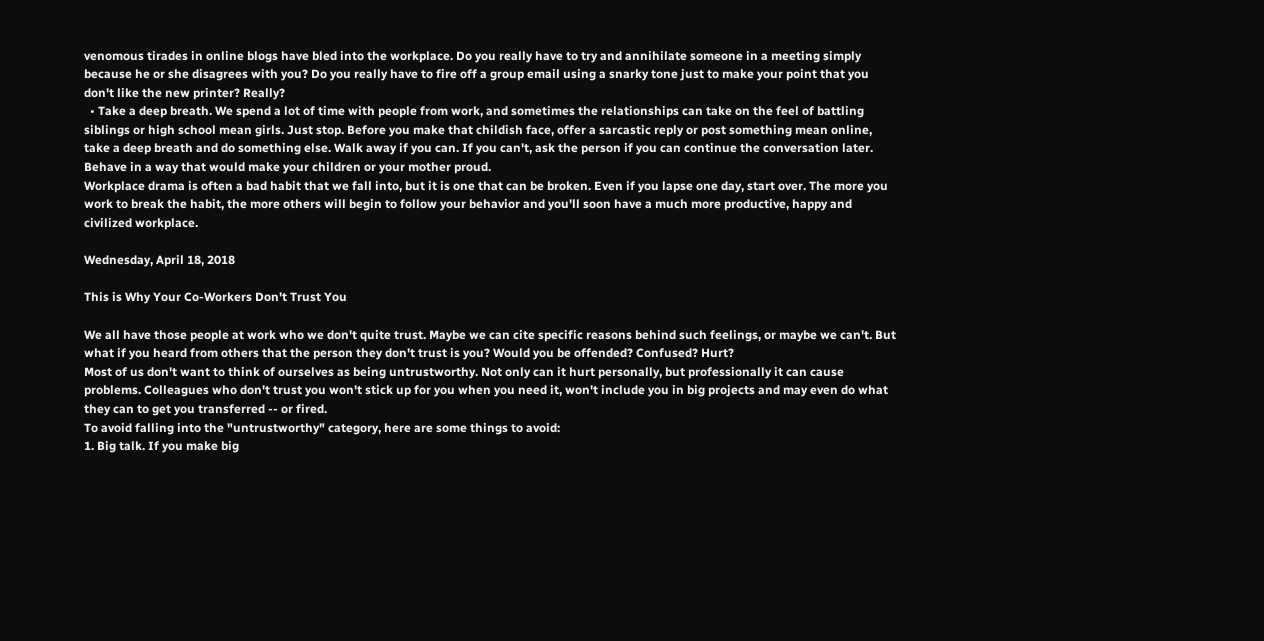venomous tirades in online blogs have bled into the workplace. Do you really have to try and annihilate someone in a meeting simply because he or she disagrees with you? Do you really have to fire off a group email using a snarky tone just to make your point that you don't like the new printer? Really?
  • Take a deep breath. We spend a lot of time with people from work, and sometimes the relationships can take on the feel of battling siblings or high school mean girls. Just stop. Before you make that childish face, offer a sarcastic reply or post something mean online, take a deep breath and do something else. Walk away if you can. If you can't, ask the person if you can continue the conversation later. Behave in a way that would make your children or your mother proud.
Workplace drama is often a bad habit that we fall into, but it is one that can be broken. Even if you lapse one day, start over. The more you work to break the habit, the more others will begin to follow your behavior and you'll soon have a much more productive, happy and civilized workplace.

Wednesday, April 18, 2018

This is Why Your Co-Workers Don't Trust You

We all have those people at work who we don't quite trust. Maybe we can cite specific reasons behind such feelings, or maybe we can't. But what if you heard from others that the person they don't trust is you? Would you be offended? Confused? Hurt?
Most of us don't want to think of ourselves as being untrustworthy. Not only can it hurt personally, but professionally it can cause problems. Colleagues who don't trust you won't stick up for you when you need it, won't include you in big projects and may even do what they can to get you transferred -- or fired.
To avoid falling into the "untrustworthy" category, here are some things to avoid:
1. Big talk. If you make big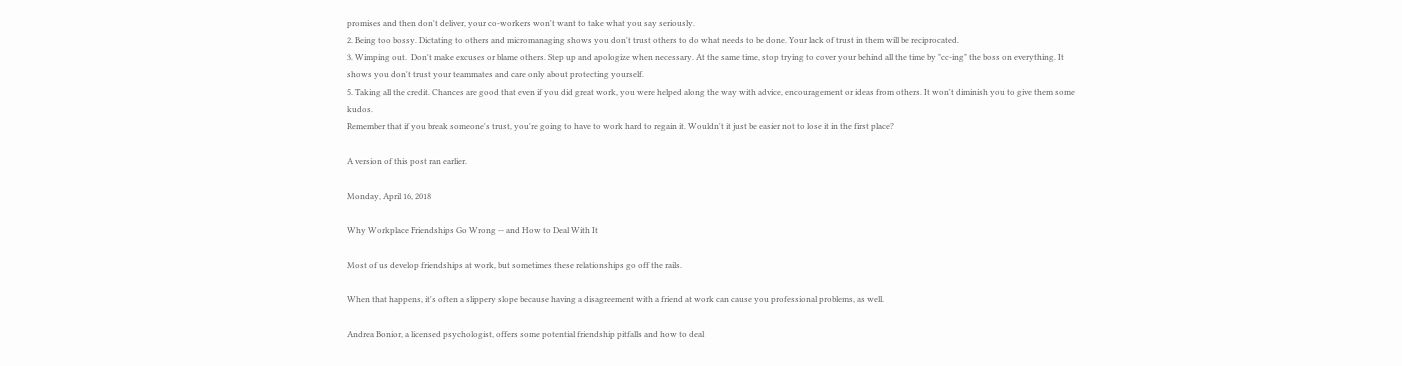promises and then don't deliver, your co-workers won't want to take what you say seriously.
2. Being too bossy. Dictating to others and micromanaging shows you don't trust others to do what needs to be done. Your lack of trust in them will be reciprocated.
3. Wimping out.  Don't make excuses or blame others. Step up and apologize when necessary. At the same time, stop trying to cover your behind all the time by "cc-ing" the boss on everything. It shows you don't trust your teammates and care only about protecting yourself.
5. Taking all the credit. Chances are good that even if you did great work, you were helped along the way with advice, encouragement or ideas from others. It won't diminish you to give them some kudos.
Remember that if you break someone's trust, you're going to have to work hard to regain it. Wouldn't it just be easier not to lose it in the first place?

A version of this post ran earlier.

Monday, April 16, 2018

Why Workplace Friendships Go Wrong -- and How to Deal With It

Most of us develop friendships at work, but sometimes these relationships go off the rails.

When that happens, it's often a slippery slope because having a disagreement with a friend at work can cause you professional problems, as well.

Andrea Bonior, a licensed psychologist, offers some potential friendship pitfalls and how to deal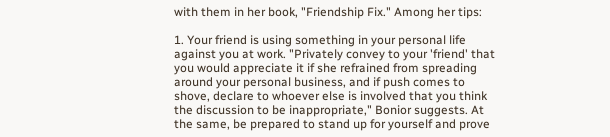with them in her book, "Friendship Fix." Among her tips:

1. Your friend is using something in your personal life against you at work. "Privately convey to your 'friend' that you would appreciate it if she refrained from spreading around your personal business, and if push comes to shove, declare to whoever else is involved that you think the discussion to be inappropriate," Bonior suggests. At the same, be prepared to stand up for yourself and prove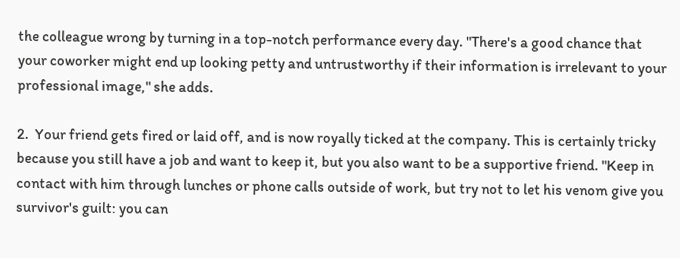the colleague wrong by turning in a top-notch performance every day. "There's a good chance that your coworker might end up looking petty and untrustworthy if their information is irrelevant to your professional image," she adds.

2.  Your friend gets fired or laid off, and is now royally ticked at the company. This is certainly tricky because you still have a job and want to keep it, but you also want to be a supportive friend. "Keep in contact with him through lunches or phone calls outside of work, but try not to let his venom give you survivor's guilt: you can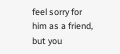feel sorry for him as a friend, but you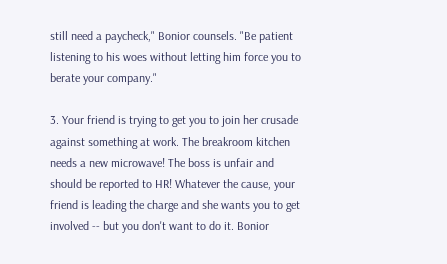still need a paycheck," Bonior counsels. "Be patient listening to his woes without letting him force you to berate your company."

3. Your friend is trying to get you to join her crusade against something at work. The breakroom kitchen needs a new microwave! The boss is unfair and should be reported to HR! Whatever the cause, your friend is leading the charge and she wants you to get involved -- but you don't want to do it. Bonior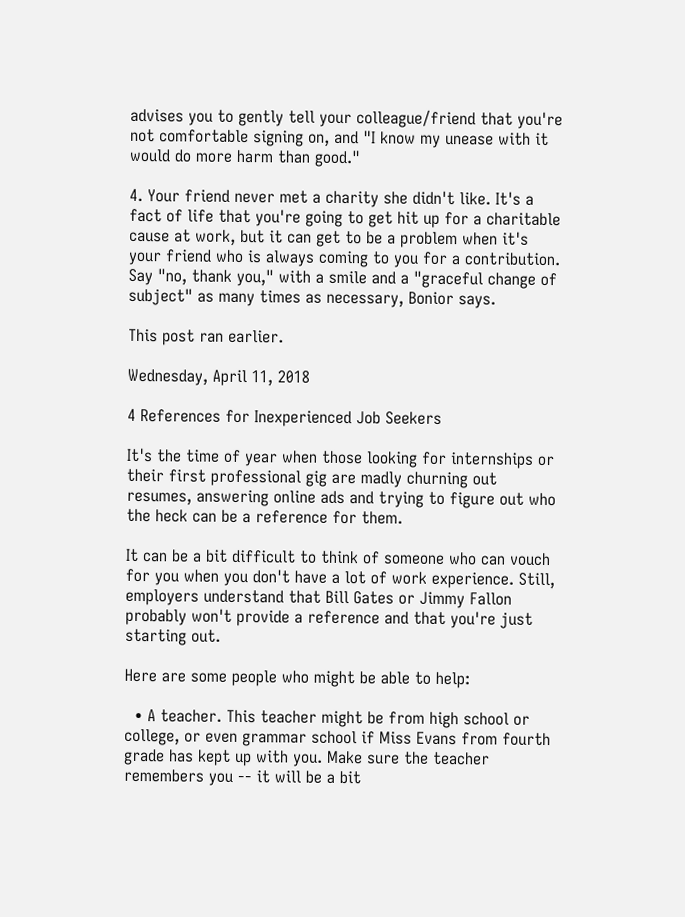advises you to gently tell your colleague/friend that you're not comfortable signing on, and "I know my unease with it would do more harm than good."

4. Your friend never met a charity she didn't like. It's a fact of life that you're going to get hit up for a charitable cause at work, but it can get to be a problem when it's your friend who is always coming to you for a contribution. Say "no, thank you," with a smile and a "graceful change of subject" as many times as necessary, Bonior says.

This post ran earlier.

Wednesday, April 11, 2018

4 References for Inexperienced Job Seekers

It's the time of year when those looking for internships or their first professional gig are madly churning out resumes, answering online ads and trying to figure out who the heck can be a reference for them.

It can be a bit difficult to think of someone who can vouch for you when you don't have a lot of work experience. Still, employers understand that Bill Gates or Jimmy Fallon probably won't provide a reference and that you're just starting out.

Here are some people who might be able to help:

  • A teacher. This teacher might be from high school or college, or even grammar school if Miss Evans from fourth grade has kept up with you. Make sure the teacher remembers you -- it will be a bit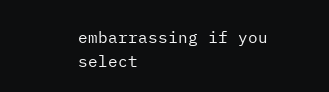embarrassing if you select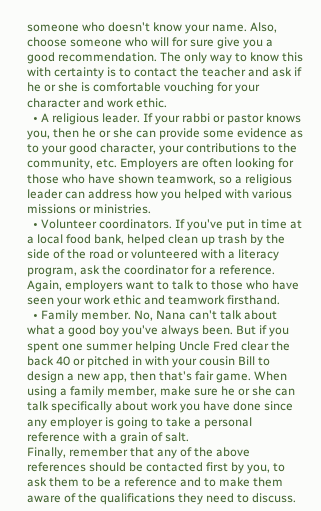someone who doesn't know your name. Also, choose someone who will for sure give you a good recommendation. The only way to know this with certainty is to contact the teacher and ask if he or she is comfortable vouching for your character and work ethic.
  • A religious leader. If your rabbi or pastor knows you, then he or she can provide some evidence as to your good character, your contributions to the community, etc. Employers are often looking for those who have shown teamwork, so a religious leader can address how you helped with various missions or ministries.
  • Volunteer coordinators. If you've put in time at a local food bank, helped clean up trash by the side of the road or volunteered with a literacy program, ask the coordinator for a reference. Again, employers want to talk to those who have seen your work ethic and teamwork firsthand.
  • Family member. No, Nana can't talk about what a good boy you've always been. But if you spent one summer helping Uncle Fred clear the back 40 or pitched in with your cousin Bill to design a new app, then that's fair game. When using a family member, make sure he or she can talk specifically about work you have done since any employer is going to take a personal reference with a grain of salt.
Finally, remember that any of the above references should be contacted first by you, to ask them to be a reference and to make them aware of the qualifications they need to discuss.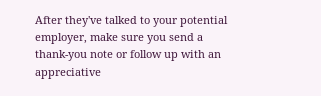After they've talked to your potential employer, make sure you send a thank-you note or follow up with an appreciative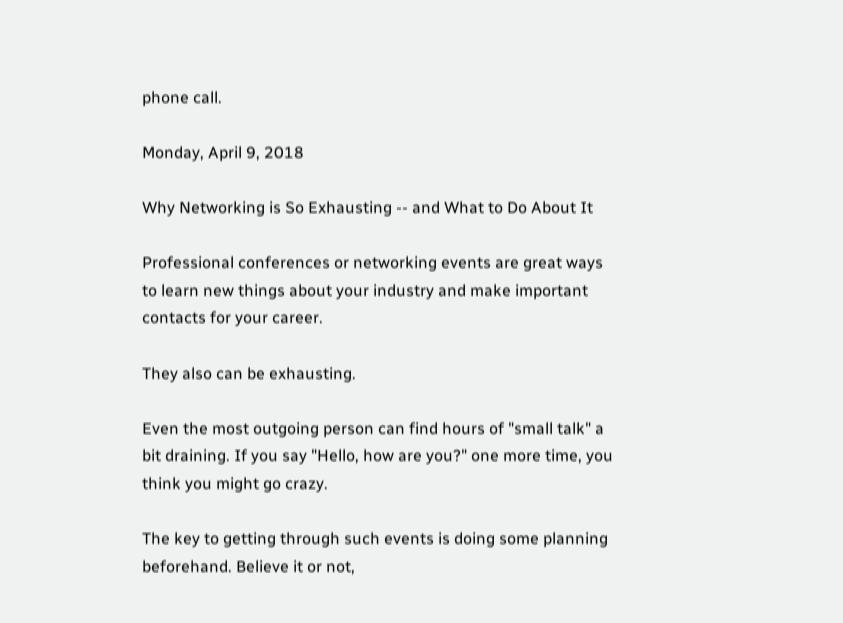phone call.

Monday, April 9, 2018

Why Networking is So Exhausting -- and What to Do About It

Professional conferences or networking events are great ways to learn new things about your industry and make important contacts for your career.

They also can be exhausting.

Even the most outgoing person can find hours of "small talk" a bit draining. If you say "Hello, how are you?" one more time, you think you might go crazy.

The key to getting through such events is doing some planning beforehand. Believe it or not,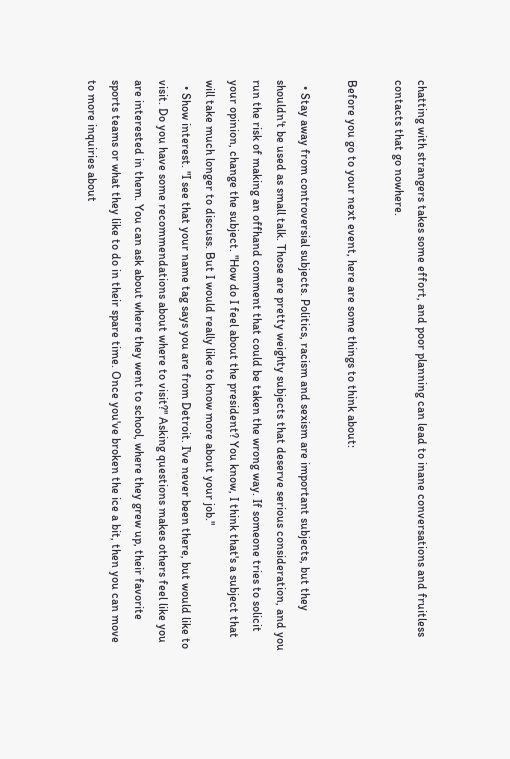chatting with strangers takes some effort, and poor planning can lead to inane conversations and fruitless contacts that go nowhere.

Before you go to your next event, here are some things to think about:

  • Stay away from controversial subjects. Politics, racism and sexism are important subjects, but they shouldn't be used as small talk. Those are pretty weighty subjects that deserve serious consideration, and you run the risk of making an offhand comment that could be taken the wrong way. If someone tries to solicit your opinion, change the subject. "How do I feel about the president? You know, I think that's a subject that will take much longer to discuss. But I would really like to know more about your job."
  • Show interest. "I see that your name tag says you are from Detroit. I've never been there, but would like to visit. Do you have some recommendations about where to visit?" Asking questions makes others feel like you are interested in them. You can ask about where they went to school, where they grew up, their favorite sports teams or what they like to do in their spare time. Once you've broken the ice a bit, then you can move to more inquiries about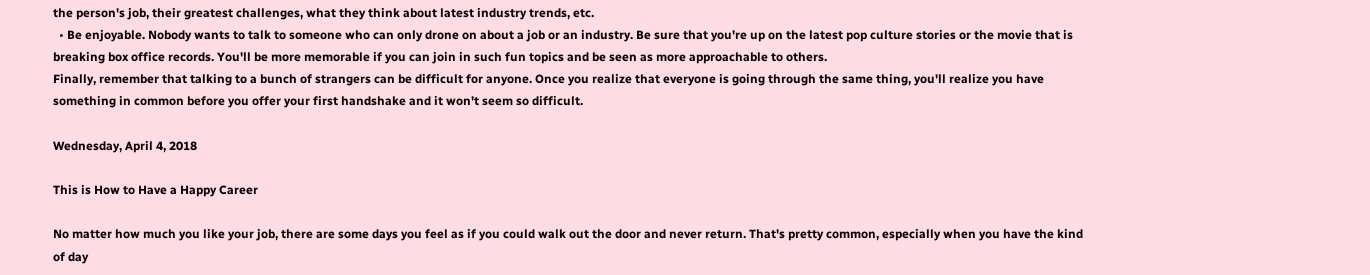the person's job, their greatest challenges, what they think about latest industry trends, etc.
  • Be enjoyable. Nobody wants to talk to someone who can only drone on about a job or an industry. Be sure that you're up on the latest pop culture stories or the movie that is breaking box office records. You'll be more memorable if you can join in such fun topics and be seen as more approachable to others.
Finally, remember that talking to a bunch of strangers can be difficult for anyone. Once you realize that everyone is going through the same thing, you'll realize you have something in common before you offer your first handshake and it won't seem so difficult.

Wednesday, April 4, 2018

This is How to Have a Happy Career

No matter how much you like your job, there are some days you feel as if you could walk out the door and never return. That's pretty common, especially when you have the kind of day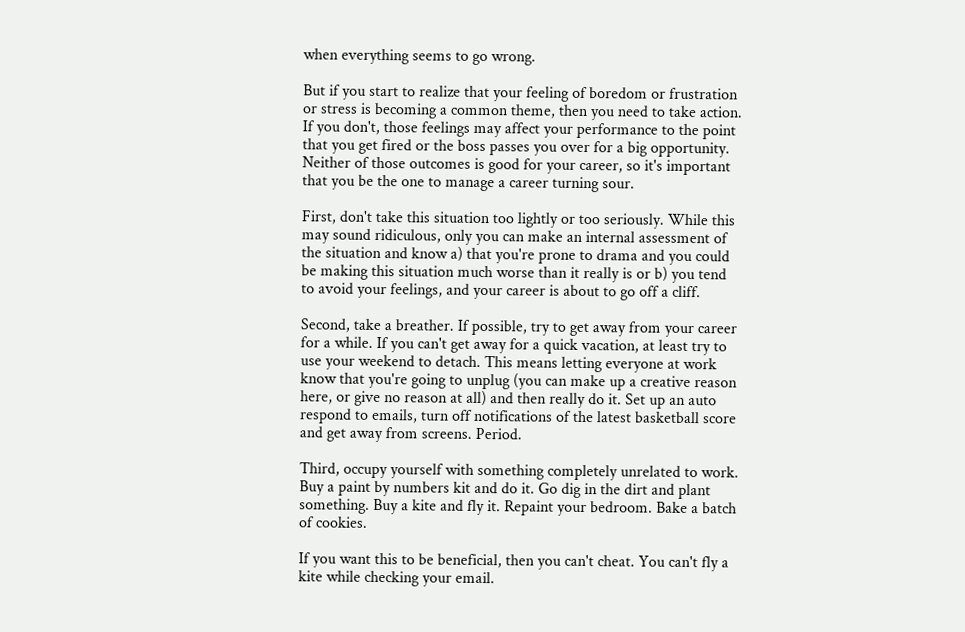when everything seems to go wrong.

But if you start to realize that your feeling of boredom or frustration or stress is becoming a common theme, then you need to take action. If you don't, those feelings may affect your performance to the point that you get fired or the boss passes you over for a big opportunity. Neither of those outcomes is good for your career, so it's important that you be the one to manage a career turning sour.

First, don't take this situation too lightly or too seriously. While this may sound ridiculous, only you can make an internal assessment of the situation and know a) that you're prone to drama and you could be making this situation much worse than it really is or b) you tend to avoid your feelings, and your career is about to go off a cliff.

Second, take a breather. If possible, try to get away from your career for a while. If you can't get away for a quick vacation, at least try to use your weekend to detach. This means letting everyone at work know that you're going to unplug (you can make up a creative reason here, or give no reason at all) and then really do it. Set up an auto respond to emails, turn off notifications of the latest basketball score and get away from screens. Period.

Third, occupy yourself with something completely unrelated to work. Buy a paint by numbers kit and do it. Go dig in the dirt and plant something. Buy a kite and fly it. Repaint your bedroom. Bake a batch of cookies.

If you want this to be beneficial, then you can't cheat. You can't fly a kite while checking your email.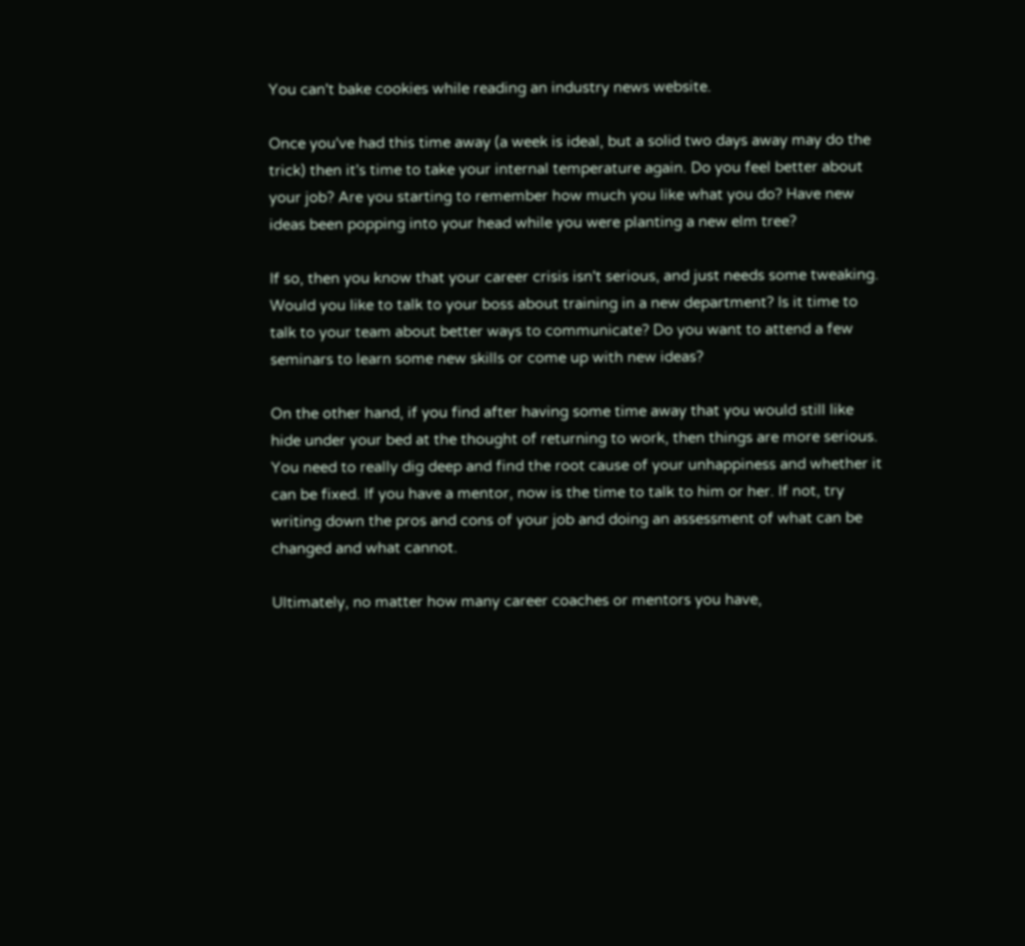You can't bake cookies while reading an industry news website.

Once you've had this time away (a week is ideal, but a solid two days away may do the trick) then it's time to take your internal temperature again. Do you feel better about your job? Are you starting to remember how much you like what you do? Have new ideas been popping into your head while you were planting a new elm tree?

If so, then you know that your career crisis isn't serious, and just needs some tweaking. Would you like to talk to your boss about training in a new department? Is it time to talk to your team about better ways to communicate? Do you want to attend a few seminars to learn some new skills or come up with new ideas?

On the other hand, if you find after having some time away that you would still like hide under your bed at the thought of returning to work, then things are more serious. You need to really dig deep and find the root cause of your unhappiness and whether it can be fixed. If you have a mentor, now is the time to talk to him or her. If not, try writing down the pros and cons of your job and doing an assessment of what can be changed and what cannot.

Ultimately, no matter how many career coaches or mentors you have,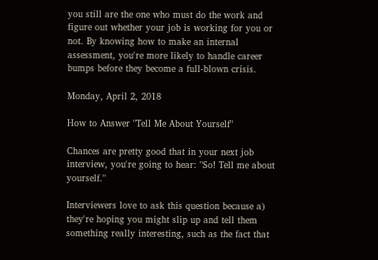you still are the one who must do the work and figure out whether your job is working for you or not. By knowing how to make an internal assessment, you're more likely to handle career bumps before they become a full-blown crisis.

Monday, April 2, 2018

How to Answer "Tell Me About Yourself"

Chances are pretty good that in your next job interview, you're going to hear: "So! Tell me about yourself."

Interviewers love to ask this question because a) they're hoping you might slip up and tell them something really interesting, such as the fact that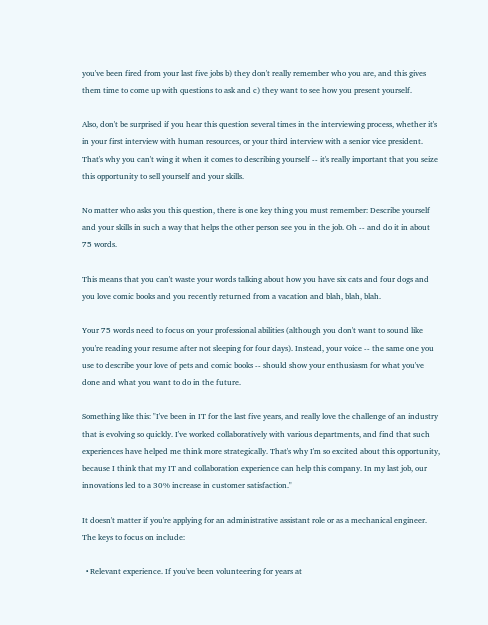you've been fired from your last five jobs b) they don't really remember who you are, and this gives them time to come up with questions to ask and c) they want to see how you present yourself.

Also, don't be surprised if you hear this question several times in the interviewing process, whether it's in your first interview with human resources, or your third interview with a senior vice president. That's why you can't wing it when it comes to describing yourself -- it's really important that you seize this opportunity to sell yourself and your skills.

No matter who asks you this question, there is one key thing you must remember: Describe yourself and your skills in such a way that helps the other person see you in the job. Oh -- and do it in about 75 words.

This means that you can't waste your words talking about how you have six cats and four dogs and you love comic books and you recently returned from a vacation and blah, blah, blah.

Your 75 words need to focus on your professional abilities (although you don't want to sound like you're reading your resume after not sleeping for four days). Instead, your voice -- the same one you use to describe your love of pets and comic books -- should show your enthusiasm for what you've done and what you want to do in the future.

Something like this: "I've been in IT for the last five years, and really love the challenge of an industry that is evolving so quickly. I've worked collaboratively with various departments, and find that such experiences have helped me think more strategically. That's why I'm so excited about this opportunity, because I think that my IT and collaboration experience can help this company. In my last job, our innovations led to a 30% increase in customer satisfaction."

It doesn't matter if you're applying for an administrative assistant role or as a mechanical engineer. The keys to focus on include:

  • Relevant experience. If you've been volunteering for years at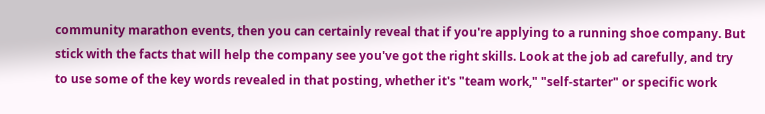community marathon events, then you can certainly reveal that if you're applying to a running shoe company. But stick with the facts that will help the company see you've got the right skills. Look at the job ad carefully, and try to use some of the key words revealed in that posting, whether it's "team work," "self-starter" or specific work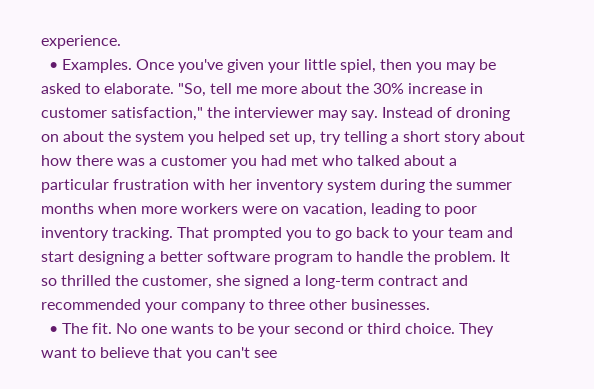experience.
  • Examples. Once you've given your little spiel, then you may be asked to elaborate. "So, tell me more about the 30% increase in customer satisfaction," the interviewer may say. Instead of droning on about the system you helped set up, try telling a short story about how there was a customer you had met who talked about a particular frustration with her inventory system during the summer months when more workers were on vacation, leading to poor inventory tracking. That prompted you to go back to your team and start designing a better software program to handle the problem. It so thrilled the customer, she signed a long-term contract and recommended your company to three other businesses.
  • The fit. No one wants to be your second or third choice. They want to believe that you can't see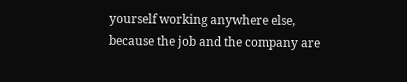yourself working anywhere else, because the job and the company are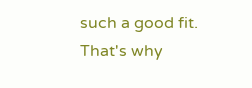such a good fit. That's why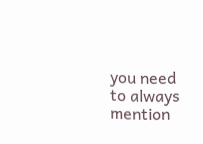you need to always mention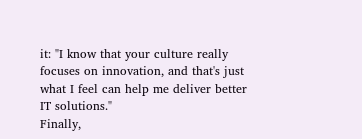it: "I know that your culture really focuses on innovation, and that's just what I feel can help me deliver better IT solutions."
Finally,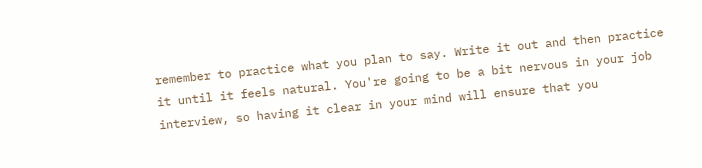remember to practice what you plan to say. Write it out and then practice it until it feels natural. You're going to be a bit nervous in your job interview, so having it clear in your mind will ensure that you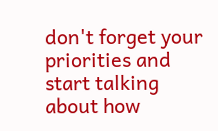don't forget your priorities and start talking about how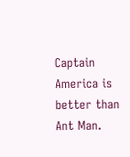Captain America is better than Ant Man.